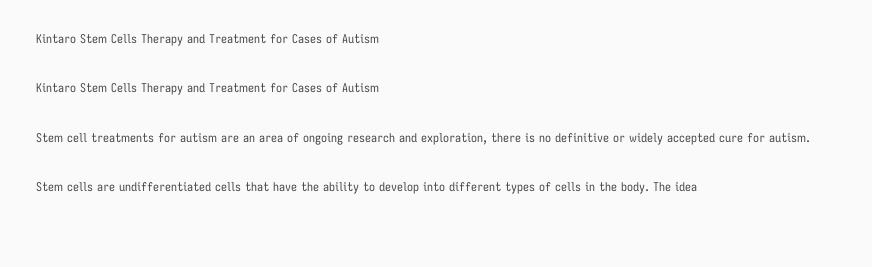Kintaro Stem Cells Therapy and Treatment for Cases of Autism

Kintaro Stem Cells Therapy and Treatment for Cases of Autism

Stem cell treatments for autism are an area of ongoing research and exploration, there is no definitive or widely accepted cure for autism.

Stem cells are undifferentiated cells that have the ability to develop into different types of cells in the body. The idea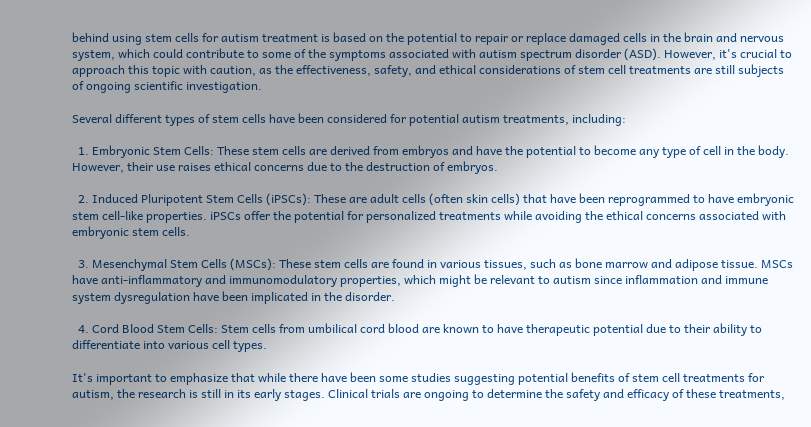behind using stem cells for autism treatment is based on the potential to repair or replace damaged cells in the brain and nervous system, which could contribute to some of the symptoms associated with autism spectrum disorder (ASD). However, it's crucial to approach this topic with caution, as the effectiveness, safety, and ethical considerations of stem cell treatments are still subjects of ongoing scientific investigation.

Several different types of stem cells have been considered for potential autism treatments, including:

  1. Embryonic Stem Cells: These stem cells are derived from embryos and have the potential to become any type of cell in the body. However, their use raises ethical concerns due to the destruction of embryos.

  2. Induced Pluripotent Stem Cells (iPSCs): These are adult cells (often skin cells) that have been reprogrammed to have embryonic stem cell-like properties. iPSCs offer the potential for personalized treatments while avoiding the ethical concerns associated with embryonic stem cells.

  3. Mesenchymal Stem Cells (MSCs): These stem cells are found in various tissues, such as bone marrow and adipose tissue. MSCs have anti-inflammatory and immunomodulatory properties, which might be relevant to autism since inflammation and immune system dysregulation have been implicated in the disorder.

  4. Cord Blood Stem Cells: Stem cells from umbilical cord blood are known to have therapeutic potential due to their ability to differentiate into various cell types.

It's important to emphasize that while there have been some studies suggesting potential benefits of stem cell treatments for autism, the research is still in its early stages. Clinical trials are ongoing to determine the safety and efficacy of these treatments,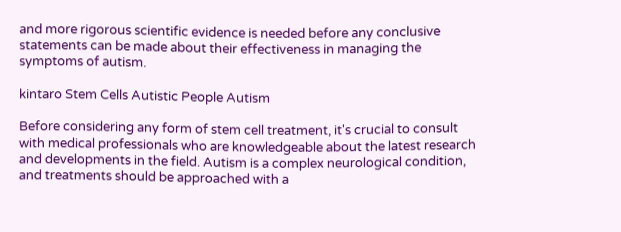and more rigorous scientific evidence is needed before any conclusive statements can be made about their effectiveness in managing the symptoms of autism.

kintaro Stem Cells Autistic People Autism

Before considering any form of stem cell treatment, it's crucial to consult with medical professionals who are knowledgeable about the latest research and developments in the field. Autism is a complex neurological condition, and treatments should be approached with a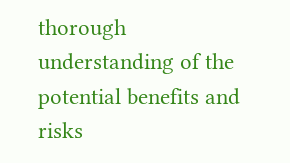thorough understanding of the potential benefits and risks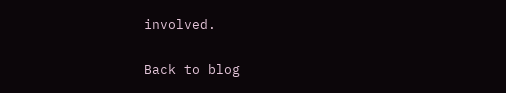involved.

Back to blog